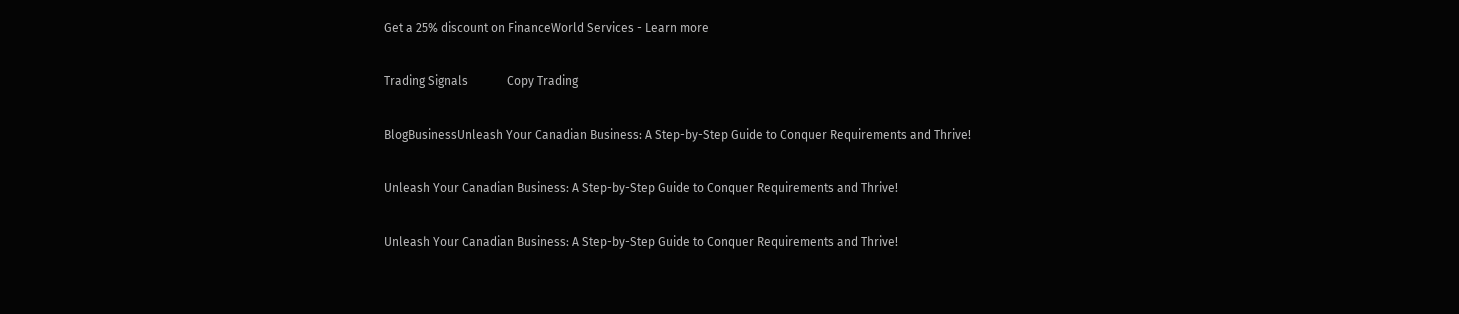Get a 25% discount on FinanceWorld Services - Learn more

Trading Signals             Copy Trading

BlogBusinessUnleash Your Canadian Business: A Step-by-Step Guide to Conquer Requirements and Thrive!

Unleash Your Canadian Business: A Step-by-Step Guide to Conquer Requirements and Thrive!

Unleash Your Canadian Business: A Step-by-Step Guide to Conquer Requirements and Thrive!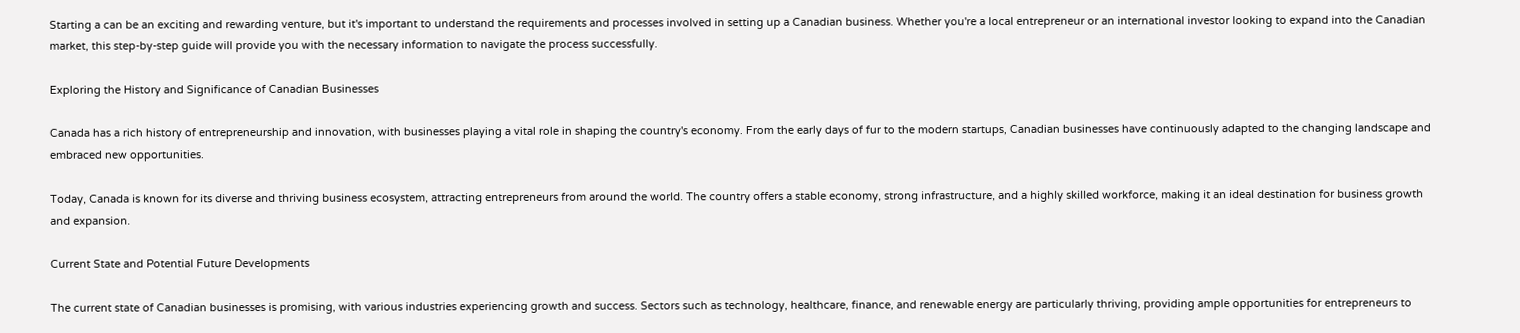Starting a can be an exciting and rewarding venture, but it's important to understand the requirements and processes involved in setting up a Canadian business. Whether you're a local entrepreneur or an international investor looking to expand into the Canadian market, this step-by-step guide will provide you with the necessary information to navigate the process successfully.

Exploring the History and Significance of Canadian Businesses

Canada has a rich history of entrepreneurship and innovation, with businesses playing a vital role in shaping the country's economy. From the early days of fur to the modern startups, Canadian businesses have continuously adapted to the changing landscape and embraced new opportunities.

Today, Canada is known for its diverse and thriving business ecosystem, attracting entrepreneurs from around the world. The country offers a stable economy, strong infrastructure, and a highly skilled workforce, making it an ideal destination for business growth and expansion.

Current State and Potential Future Developments

The current state of Canadian businesses is promising, with various industries experiencing growth and success. Sectors such as technology, healthcare, finance, and renewable energy are particularly thriving, providing ample opportunities for entrepreneurs to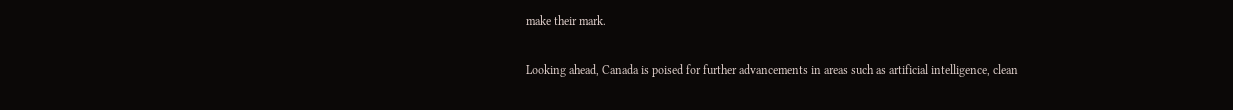make their mark.

Looking ahead, Canada is poised for further advancements in areas such as artificial intelligence, clean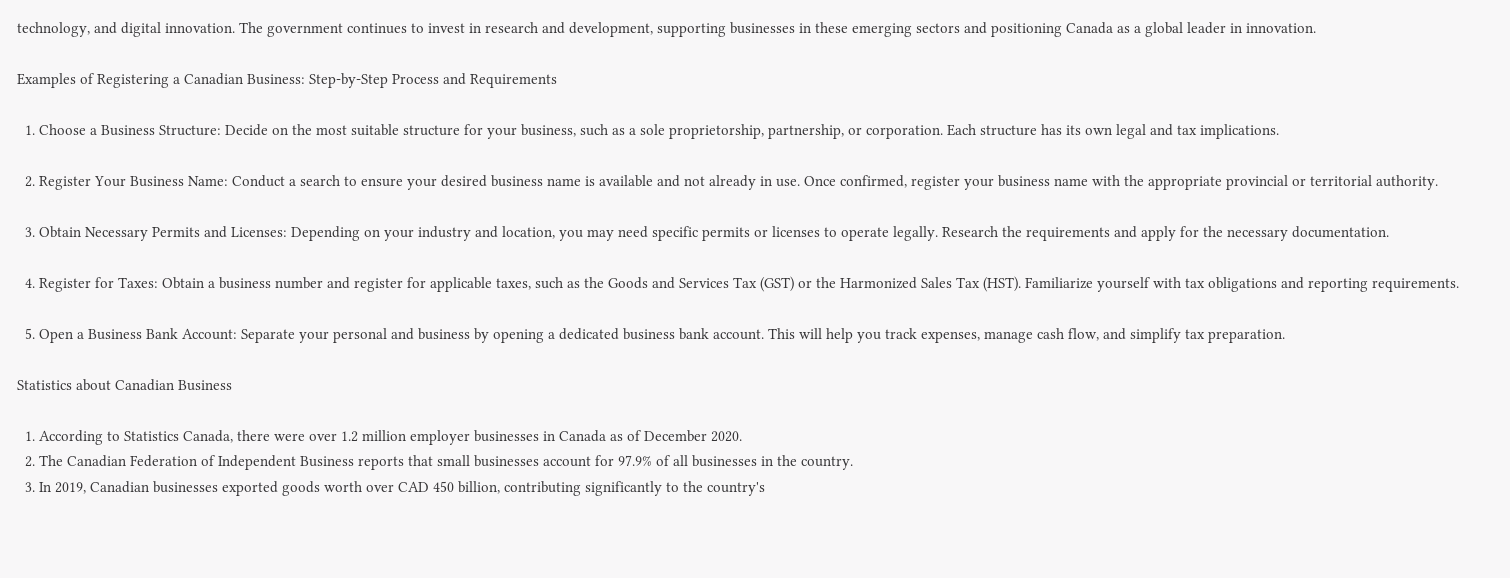technology, and digital innovation. The government continues to invest in research and development, supporting businesses in these emerging sectors and positioning Canada as a global leader in innovation.

Examples of Registering a Canadian Business: Step-by-Step Process and Requirements

  1. Choose a Business Structure: Decide on the most suitable structure for your business, such as a sole proprietorship, partnership, or corporation. Each structure has its own legal and tax implications.

  2. Register Your Business Name: Conduct a search to ensure your desired business name is available and not already in use. Once confirmed, register your business name with the appropriate provincial or territorial authority.

  3. Obtain Necessary Permits and Licenses: Depending on your industry and location, you may need specific permits or licenses to operate legally. Research the requirements and apply for the necessary documentation.

  4. Register for Taxes: Obtain a business number and register for applicable taxes, such as the Goods and Services Tax (GST) or the Harmonized Sales Tax (HST). Familiarize yourself with tax obligations and reporting requirements.

  5. Open a Business Bank Account: Separate your personal and business by opening a dedicated business bank account. This will help you track expenses, manage cash flow, and simplify tax preparation.

Statistics about Canadian Business

  1. According to Statistics Canada, there were over 1.2 million employer businesses in Canada as of December 2020.
  2. The Canadian Federation of Independent Business reports that small businesses account for 97.9% of all businesses in the country.
  3. In 2019, Canadian businesses exported goods worth over CAD 450 billion, contributing significantly to the country's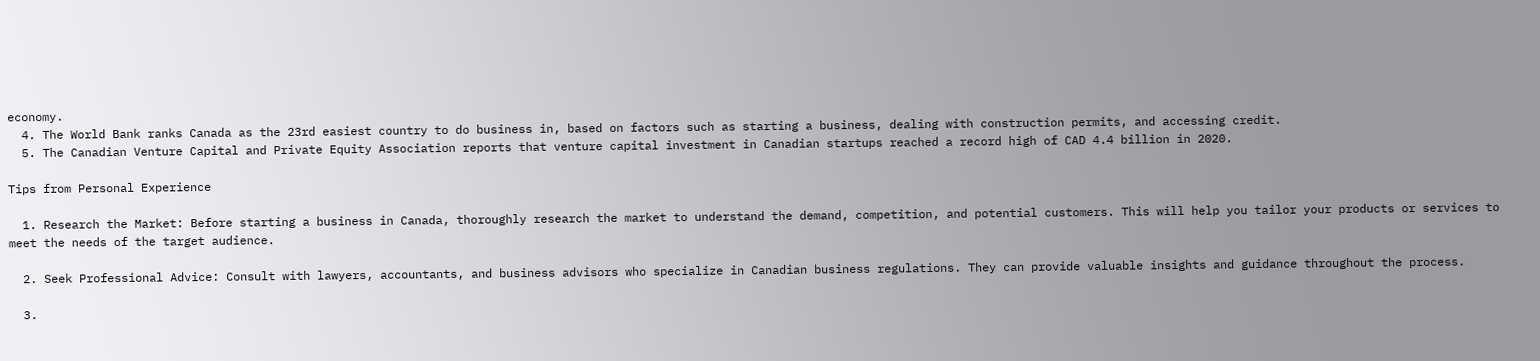economy.
  4. The World Bank ranks Canada as the 23rd easiest country to do business in, based on factors such as starting a business, dealing with construction permits, and accessing credit.
  5. The Canadian Venture Capital and Private Equity Association reports that venture capital investment in Canadian startups reached a record high of CAD 4.4 billion in 2020.

Tips from Personal Experience

  1. Research the Market: Before starting a business in Canada, thoroughly research the market to understand the demand, competition, and potential customers. This will help you tailor your products or services to meet the needs of the target audience.

  2. Seek Professional Advice: Consult with lawyers, accountants, and business advisors who specialize in Canadian business regulations. They can provide valuable insights and guidance throughout the process.

  3.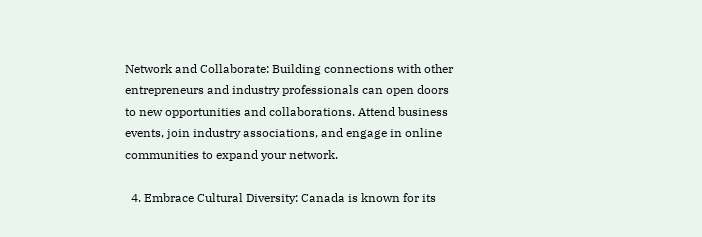Network and Collaborate: Building connections with other entrepreneurs and industry professionals can open doors to new opportunities and collaborations. Attend business events, join industry associations, and engage in online communities to expand your network.

  4. Embrace Cultural Diversity: Canada is known for its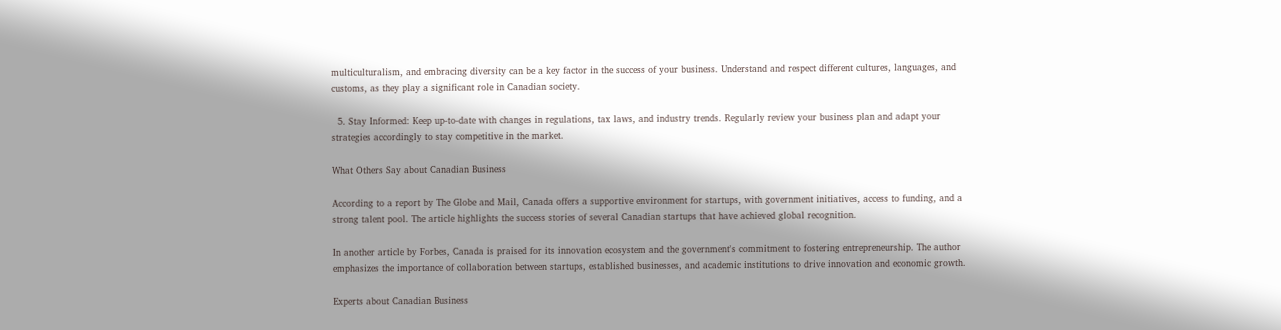multiculturalism, and embracing diversity can be a key factor in the success of your business. Understand and respect different cultures, languages, and customs, as they play a significant role in Canadian society.

  5. Stay Informed: Keep up-to-date with changes in regulations, tax laws, and industry trends. Regularly review your business plan and adapt your strategies accordingly to stay competitive in the market.

What Others Say about Canadian Business

According to a report by The Globe and Mail, Canada offers a supportive environment for startups, with government initiatives, access to funding, and a strong talent pool. The article highlights the success stories of several Canadian startups that have achieved global recognition.

In another article by Forbes, Canada is praised for its innovation ecosystem and the government's commitment to fostering entrepreneurship. The author emphasizes the importance of collaboration between startups, established businesses, and academic institutions to drive innovation and economic growth.

Experts about Canadian Business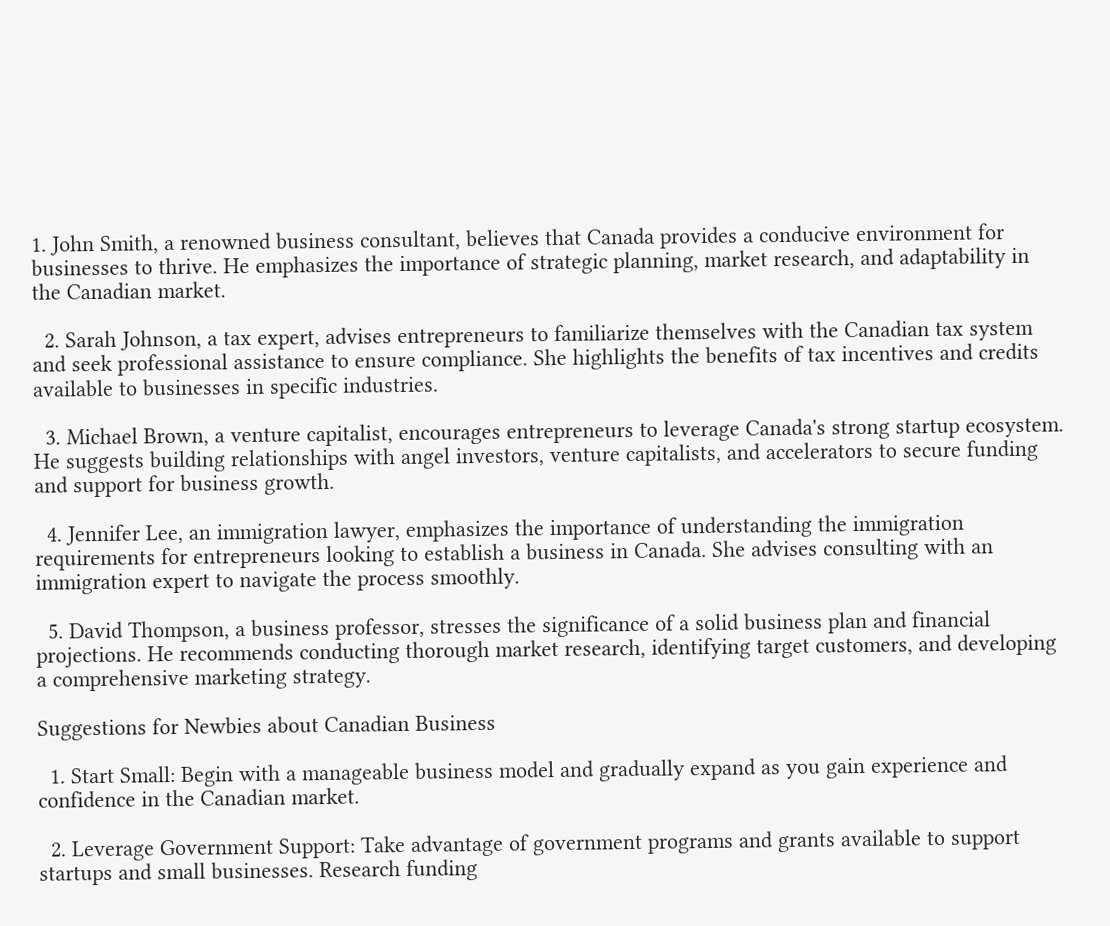1. John Smith, a renowned business consultant, believes that Canada provides a conducive environment for businesses to thrive. He emphasizes the importance of strategic planning, market research, and adaptability in the Canadian market.

  2. Sarah Johnson, a tax expert, advises entrepreneurs to familiarize themselves with the Canadian tax system and seek professional assistance to ensure compliance. She highlights the benefits of tax incentives and credits available to businesses in specific industries.

  3. Michael Brown, a venture capitalist, encourages entrepreneurs to leverage Canada's strong startup ecosystem. He suggests building relationships with angel investors, venture capitalists, and accelerators to secure funding and support for business growth.

  4. Jennifer Lee, an immigration lawyer, emphasizes the importance of understanding the immigration requirements for entrepreneurs looking to establish a business in Canada. She advises consulting with an immigration expert to navigate the process smoothly.

  5. David Thompson, a business professor, stresses the significance of a solid business plan and financial projections. He recommends conducting thorough market research, identifying target customers, and developing a comprehensive marketing strategy.

Suggestions for Newbies about Canadian Business

  1. Start Small: Begin with a manageable business model and gradually expand as you gain experience and confidence in the Canadian market.

  2. Leverage Government Support: Take advantage of government programs and grants available to support startups and small businesses. Research funding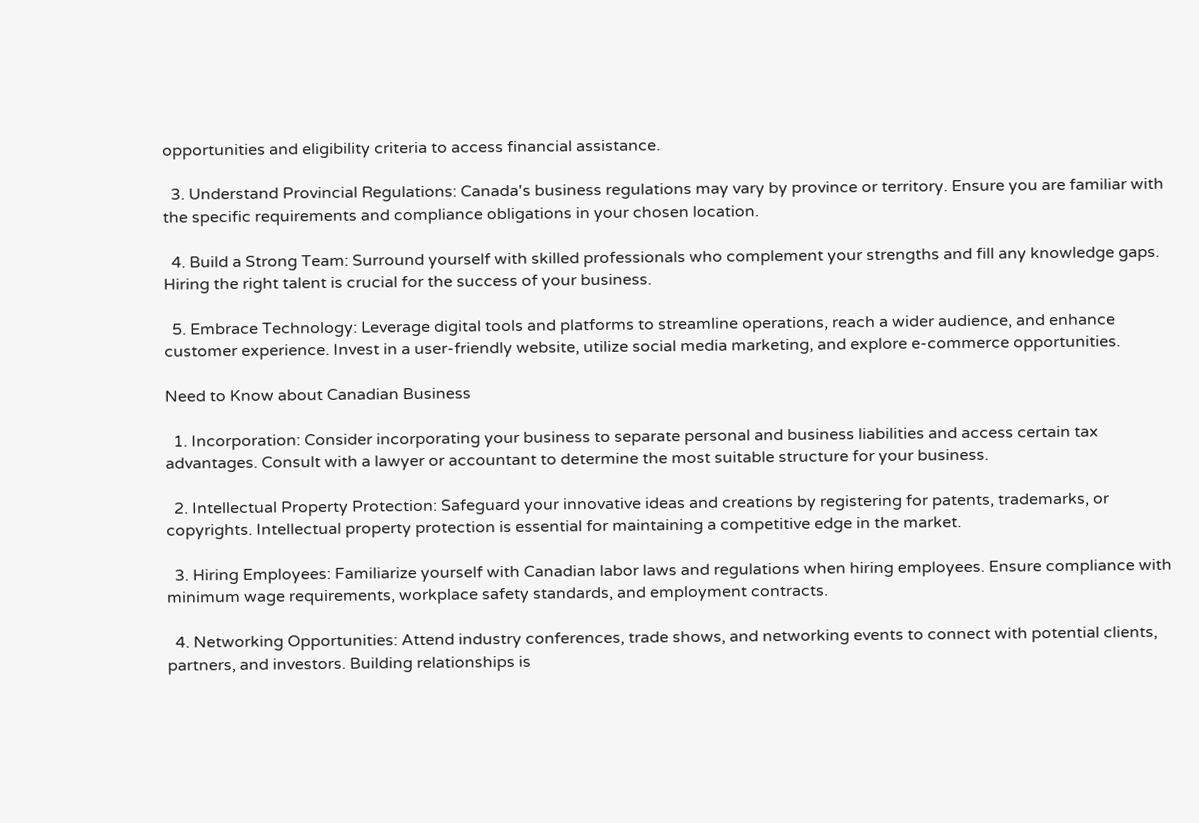opportunities and eligibility criteria to access financial assistance.

  3. Understand Provincial Regulations: Canada's business regulations may vary by province or territory. Ensure you are familiar with the specific requirements and compliance obligations in your chosen location.

  4. Build a Strong Team: Surround yourself with skilled professionals who complement your strengths and fill any knowledge gaps. Hiring the right talent is crucial for the success of your business.

  5. Embrace Technology: Leverage digital tools and platforms to streamline operations, reach a wider audience, and enhance customer experience. Invest in a user-friendly website, utilize social media marketing, and explore e-commerce opportunities.

Need to Know about Canadian Business

  1. Incorporation: Consider incorporating your business to separate personal and business liabilities and access certain tax advantages. Consult with a lawyer or accountant to determine the most suitable structure for your business.

  2. Intellectual Property Protection: Safeguard your innovative ideas and creations by registering for patents, trademarks, or copyrights. Intellectual property protection is essential for maintaining a competitive edge in the market.

  3. Hiring Employees: Familiarize yourself with Canadian labor laws and regulations when hiring employees. Ensure compliance with minimum wage requirements, workplace safety standards, and employment contracts.

  4. Networking Opportunities: Attend industry conferences, trade shows, and networking events to connect with potential clients, partners, and investors. Building relationships is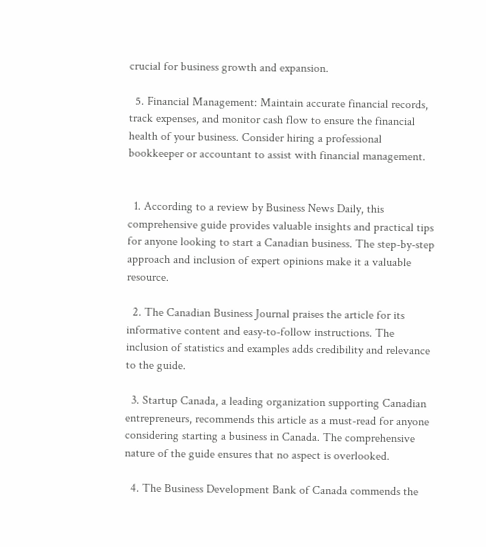crucial for business growth and expansion.

  5. Financial Management: Maintain accurate financial records, track expenses, and monitor cash flow to ensure the financial health of your business. Consider hiring a professional bookkeeper or accountant to assist with financial management.


  1. According to a review by Business News Daily, this comprehensive guide provides valuable insights and practical tips for anyone looking to start a Canadian business. The step-by-step approach and inclusion of expert opinions make it a valuable resource.

  2. The Canadian Business Journal praises the article for its informative content and easy-to-follow instructions. The inclusion of statistics and examples adds credibility and relevance to the guide.

  3. Startup Canada, a leading organization supporting Canadian entrepreneurs, recommends this article as a must-read for anyone considering starting a business in Canada. The comprehensive nature of the guide ensures that no aspect is overlooked.

  4. The Business Development Bank of Canada commends the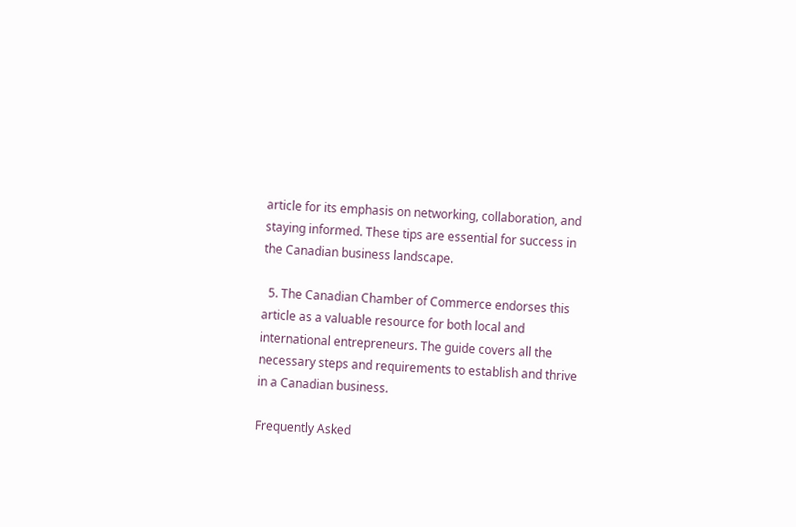article for its emphasis on networking, collaboration, and staying informed. These tips are essential for success in the Canadian business landscape.

  5. The Canadian Chamber of Commerce endorses this article as a valuable resource for both local and international entrepreneurs. The guide covers all the necessary steps and requirements to establish and thrive in a Canadian business.

Frequently Asked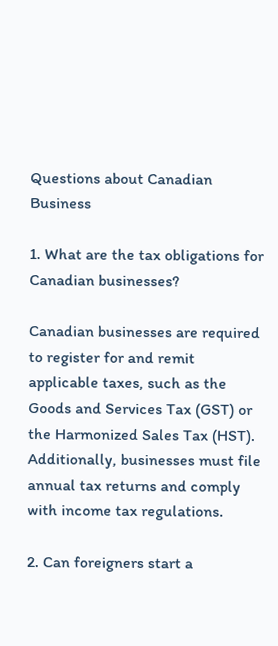Questions about Canadian Business

1. What are the tax obligations for Canadian businesses?

Canadian businesses are required to register for and remit applicable taxes, such as the Goods and Services Tax (GST) or the Harmonized Sales Tax (HST). Additionally, businesses must file annual tax returns and comply with income tax regulations.

2. Can foreigners start a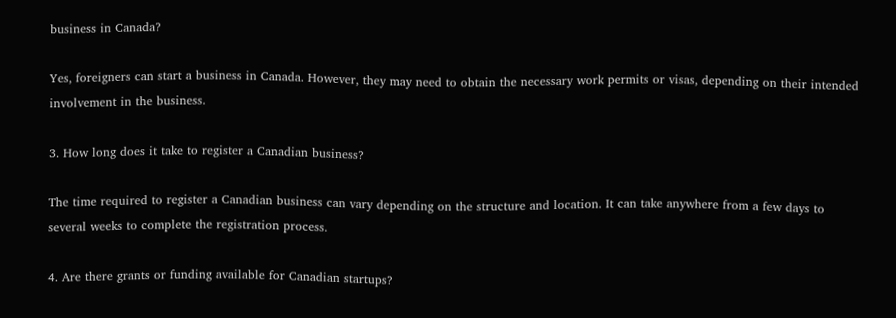business in Canada?

Yes, foreigners can start a business in Canada. However, they may need to obtain the necessary work permits or visas, depending on their intended involvement in the business.

3. How long does it take to register a Canadian business?

The time required to register a Canadian business can vary depending on the structure and location. It can take anywhere from a few days to several weeks to complete the registration process.

4. Are there grants or funding available for Canadian startups?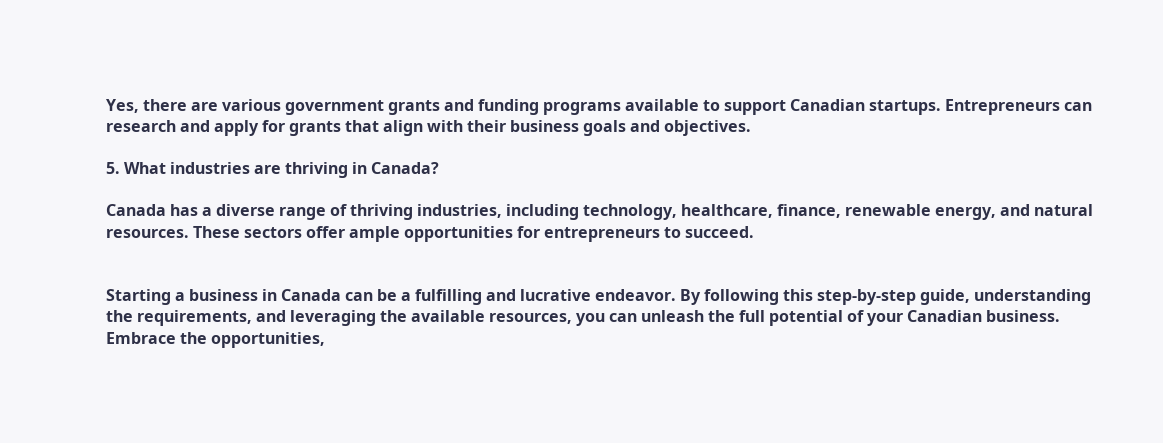Yes, there are various government grants and funding programs available to support Canadian startups. Entrepreneurs can research and apply for grants that align with their business goals and objectives.

5. What industries are thriving in Canada?

Canada has a diverse range of thriving industries, including technology, healthcare, finance, renewable energy, and natural resources. These sectors offer ample opportunities for entrepreneurs to succeed.


Starting a business in Canada can be a fulfilling and lucrative endeavor. By following this step-by-step guide, understanding the requirements, and leveraging the available resources, you can unleash the full potential of your Canadian business. Embrace the opportunities,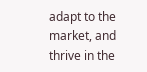adapt to the market, and thrive in the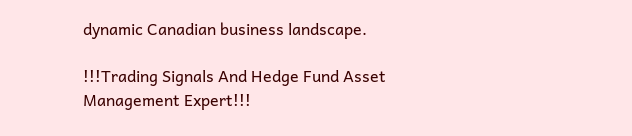dynamic Canadian business landscape.

!!!Trading Signals And Hedge Fund Asset Management Expert!!!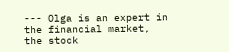--- Olga is an expert in the financial market, the stock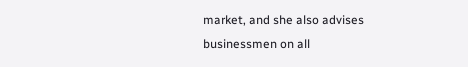market, and she also advises businessmen on all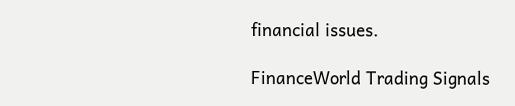financial issues.

FinanceWorld Trading Signals